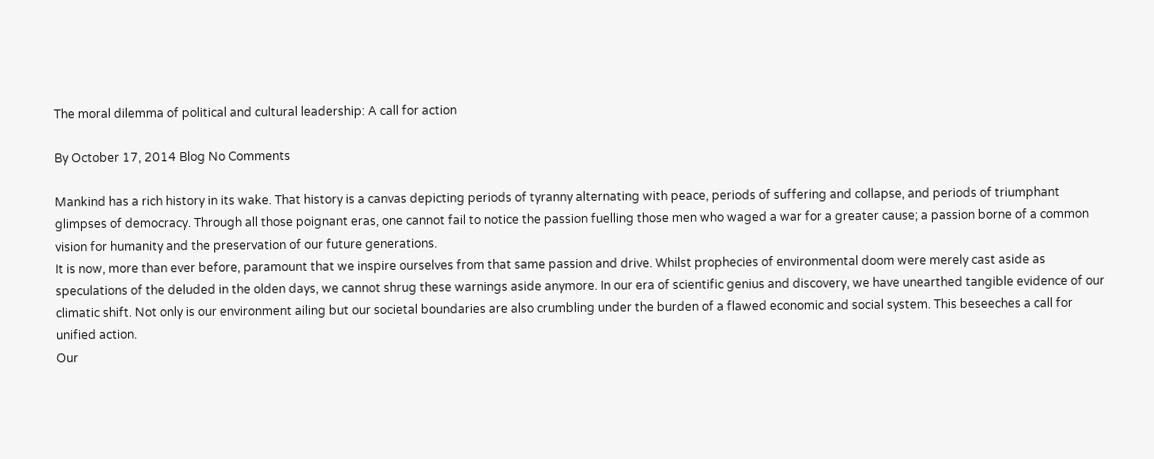The moral dilemma of political and cultural leadership: A call for action

By October 17, 2014 Blog No Comments

Mankind has a rich history in its wake. That history is a canvas depicting periods of tyranny alternating with peace, periods of suffering and collapse, and periods of triumphant glimpses of democracy. Through all those poignant eras, one cannot fail to notice the passion fuelling those men who waged a war for a greater cause; a passion borne of a common vision for humanity and the preservation of our future generations.
It is now, more than ever before, paramount that we inspire ourselves from that same passion and drive. Whilst prophecies of environmental doom were merely cast aside as speculations of the deluded in the olden days, we cannot shrug these warnings aside anymore. In our era of scientific genius and discovery, we have unearthed tangible evidence of our climatic shift. Not only is our environment ailing but our societal boundaries are also crumbling under the burden of a flawed economic and social system. This beseeches a call for unified action.
Our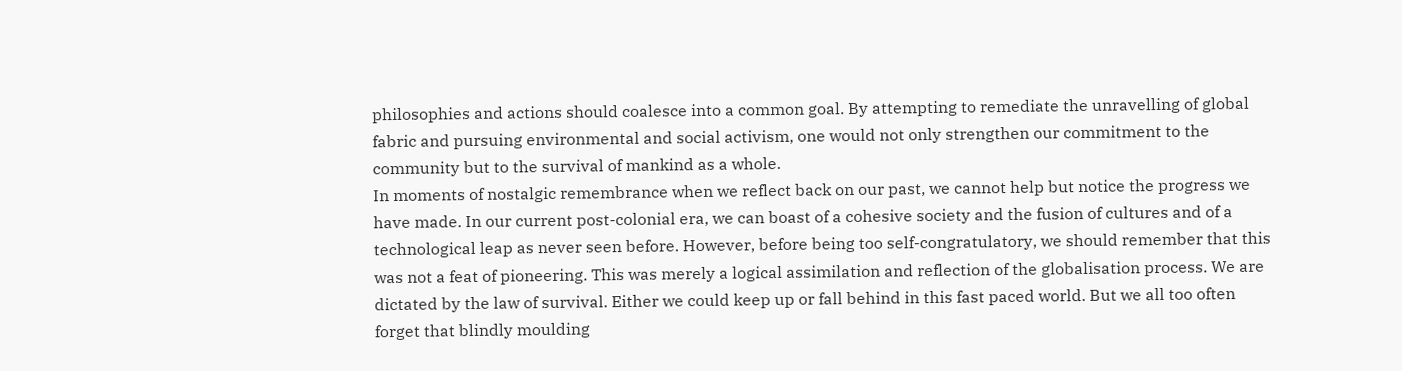philosophies and actions should coalesce into a common goal. By attempting to remediate the unravelling of global fabric and pursuing environmental and social activism, one would not only strengthen our commitment to the community but to the survival of mankind as a whole.
In moments of nostalgic remembrance when we reflect back on our past, we cannot help but notice the progress we have made. In our current post-colonial era, we can boast of a cohesive society and the fusion of cultures and of a technological leap as never seen before. However, before being too self-congratulatory, we should remember that this was not a feat of pioneering. This was merely a logical assimilation and reflection of the globalisation process. We are dictated by the law of survival. Either we could keep up or fall behind in this fast paced world. But we all too often forget that blindly moulding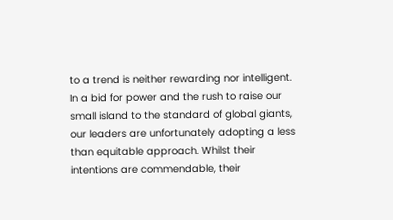to a trend is neither rewarding nor intelligent.
In a bid for power and the rush to raise our small island to the standard of global giants, our leaders are unfortunately adopting a less than equitable approach. Whilst their intentions are commendable, their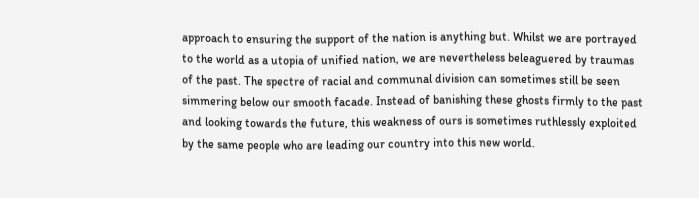approach to ensuring the support of the nation is anything but. Whilst we are portrayed to the world as a utopia of unified nation, we are nevertheless beleaguered by traumas of the past. The spectre of racial and communal division can sometimes still be seen simmering below our smooth facade. Instead of banishing these ghosts firmly to the past and looking towards the future, this weakness of ours is sometimes ruthlessly exploited by the same people who are leading our country into this new world.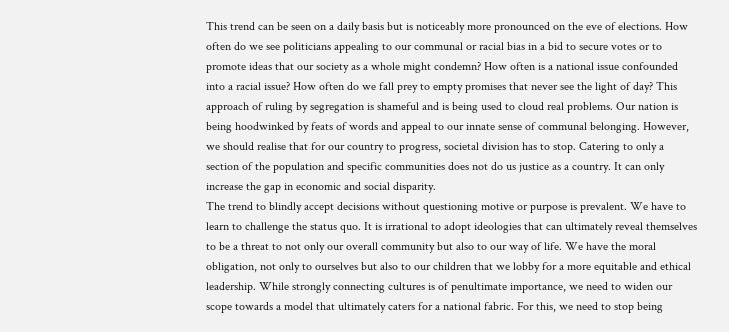This trend can be seen on a daily basis but is noticeably more pronounced on the eve of elections. How often do we see politicians appealing to our communal or racial bias in a bid to secure votes or to promote ideas that our society as a whole might condemn? How often is a national issue confounded into a racial issue? How often do we fall prey to empty promises that never see the light of day? This approach of ruling by segregation is shameful and is being used to cloud real problems. Our nation is being hoodwinked by feats of words and appeal to our innate sense of communal belonging. However, we should realise that for our country to progress, societal division has to stop. Catering to only a section of the population and specific communities does not do us justice as a country. It can only increase the gap in economic and social disparity.
The trend to blindly accept decisions without questioning motive or purpose is prevalent. We have to learn to challenge the status quo. It is irrational to adopt ideologies that can ultimately reveal themselves to be a threat to not only our overall community but also to our way of life. We have the moral obligation, not only to ourselves but also to our children that we lobby for a more equitable and ethical leadership. While strongly connecting cultures is of penultimate importance, we need to widen our scope towards a model that ultimately caters for a national fabric. For this, we need to stop being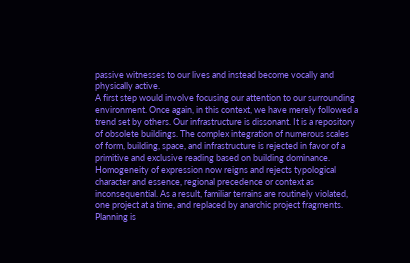passive witnesses to our lives and instead become vocally and physically active.
A first step would involve focusing our attention to our surrounding environment. Once again, in this context, we have merely followed a trend set by others. Our infrastructure is dissonant. It is a repository of obsolete buildings. The complex integration of numerous scales of form, building, space, and infrastructure is rejected in favor of a primitive and exclusive reading based on building dominance. Homogeneity of expression now reigns and rejects typological character and essence, regional precedence or context as inconsequential. As a result, familiar terrains are routinely violated, one project at a time, and replaced by anarchic project fragments.
Planning is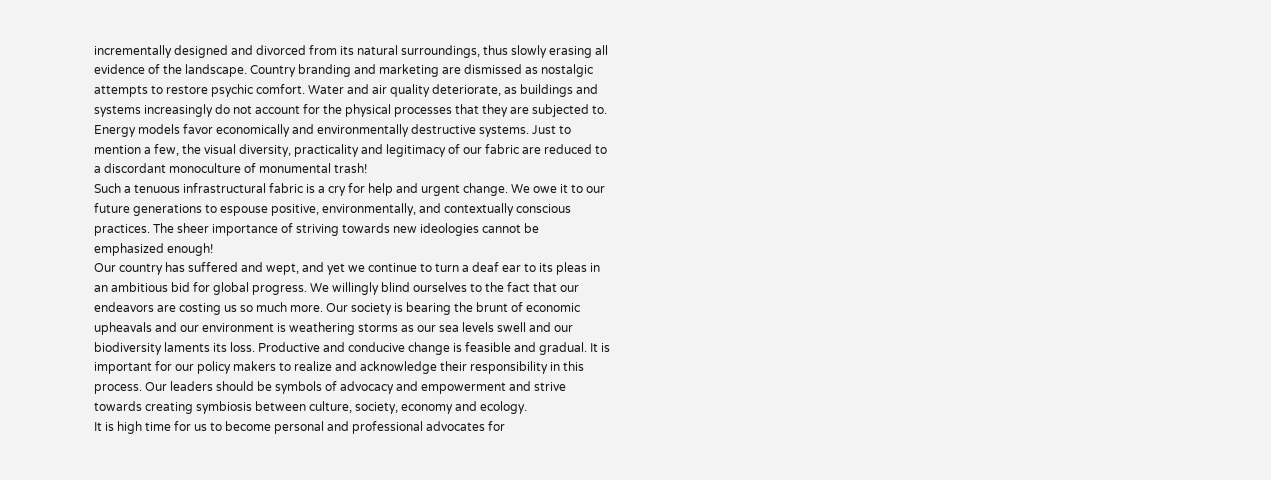incrementally designed and divorced from its natural surroundings, thus slowly erasing all evidence of the landscape. Country branding and marketing are dismissed as nostalgic attempts to restore psychic comfort. Water and air quality deteriorate, as buildings and systems increasingly do not account for the physical processes that they are subjected to. Energy models favor economically and environmentally destructive systems. Just to mention a few, the visual diversity, practicality and legitimacy of our fabric are reduced to a discordant monoculture of monumental trash!
Such a tenuous infrastructural fabric is a cry for help and urgent change. We owe it to our future generations to espouse positive, environmentally, and contextually conscious practices. The sheer importance of striving towards new ideologies cannot be emphasized enough!
Our country has suffered and wept, and yet we continue to turn a deaf ear to its pleas in an ambitious bid for global progress. We willingly blind ourselves to the fact that our endeavors are costing us so much more. Our society is bearing the brunt of economic upheavals and our environment is weathering storms as our sea levels swell and our biodiversity laments its loss. Productive and conducive change is feasible and gradual. It is important for our policy makers to realize and acknowledge their responsibility in this process. Our leaders should be symbols of advocacy and empowerment and strive towards creating symbiosis between culture, society, economy and ecology.
It is high time for us to become personal and professional advocates for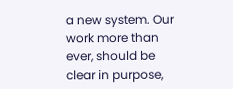a new system. Our work more than ever, should be clear in purpose,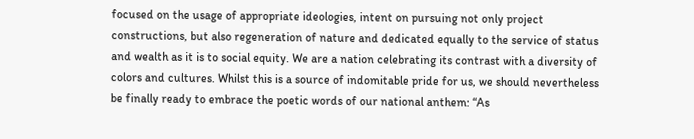focused on the usage of appropriate ideologies, intent on pursuing not only project constructions, but also regeneration of nature and dedicated equally to the service of status and wealth as it is to social equity. We are a nation celebrating its contrast with a diversity of colors and cultures. Whilst this is a source of indomitable pride for us, we should nevertheless be finally ready to embrace the poetic words of our national anthem: “As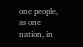one people, as one nation, in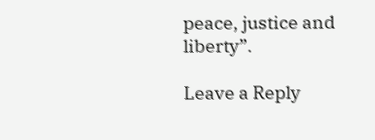peace, justice and liberty”.

Leave a Reply